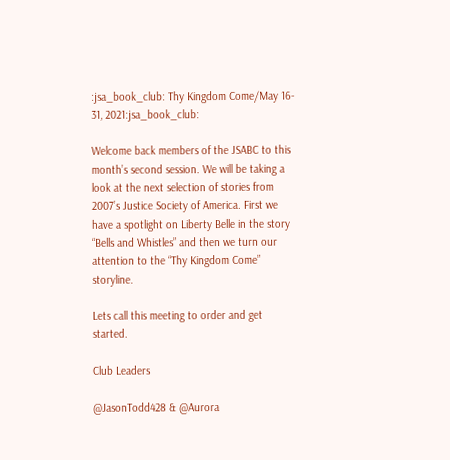:jsa_book_club: Thy Kingdom Come/May 16- 31, 2021:jsa_book_club:

Welcome back members of the JSABC to this month’s second session. We will be taking a look at the next selection of stories from 2007’s Justice Society of America. First we have a spotlight on Liberty Belle in the story “Bells and Whistles” and then we turn our attention to the “Thy Kingdom Come” storyline.

Lets call this meeting to order and get started.

Club Leaders

@JasonTodd428 & @Aurora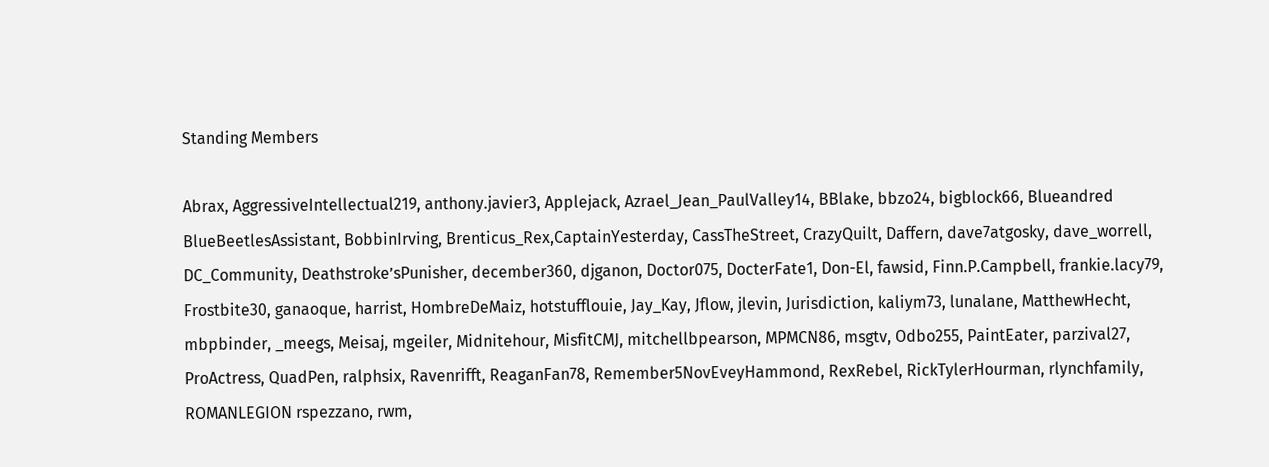Standing Members

Abrax, AggressiveIntellectual219, anthony.javier3, Applejack, Azrael_Jean_PaulValley14, BBlake, bbzo24, bigblock66, Blueandred BlueBeetlesAssistant, BobbinIrving, Brenticus_Rex,CaptainYesterday, CassTheStreet, CrazyQuilt, Daffern, dave7atgosky, dave_worrell, DC_Community, Deathstroke’sPunisher, december360, djganon, Doctor075, DocterFate1, Don-El, fawsid, Finn.P.Campbell, frankie.lacy79, Frostbite30, ganaoque, harrist, HombreDeMaiz, hotstufflouie, Jay_Kay, Jflow, jlevin, Jurisdiction, kaliym73, lunalane, MatthewHecht, mbpbinder, _meegs, Meisaj, mgeiler, Midnitehour, MisfitCMJ, mitchellbpearson, MPMCN86, msgtv, Odbo255, PaintEater, parzival27, ProActress, QuadPen, ralphsix, Ravenrifft, ReaganFan78, Remember5NovEveyHammond, RexRebel, RickTylerHourman, rlynchfamily, ROMANLEGION rspezzano, rwm,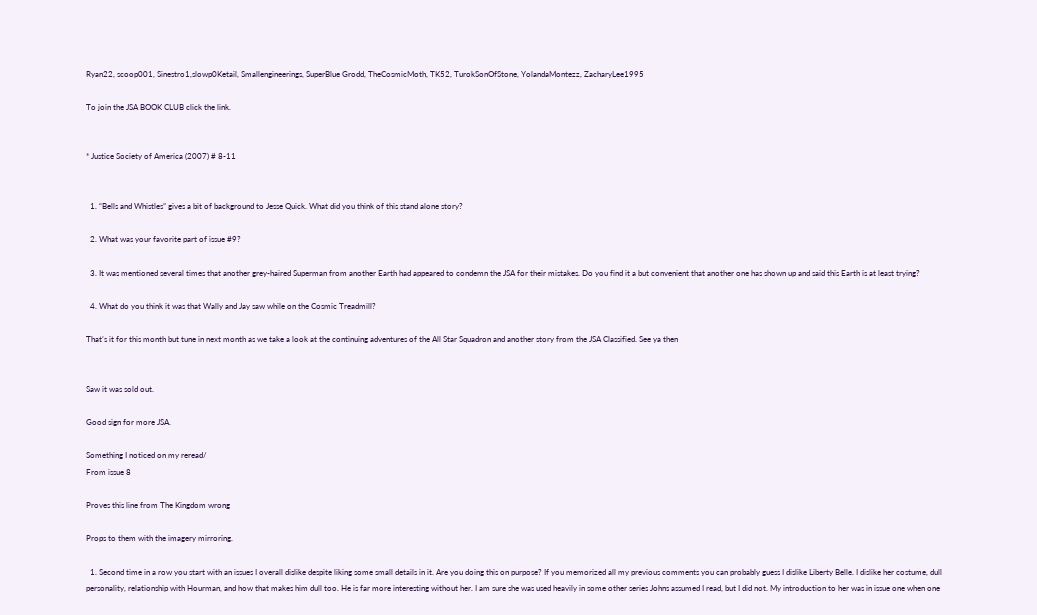Ryan22, scoop001, Sinestro1,slowp0Ketail, Smallengineerings, SuperBlue Grodd, TheCosmicMoth, TK52, TurokSonOfStone, YolandaMontezz, ZacharyLee1995

To join the JSA BOOK CLUB click the link.


* Justice Society of America (2007) # 8-11


  1. “Bells and Whistles” gives a bit of background to Jesse Quick. What did you think of this stand alone story?

  2. What was your favorite part of issue #9?

  3. It was mentioned several times that another grey-haired Superman from another Earth had appeared to condemn the JSA for their mistakes. Do you find it a but convenient that another one has shown up and said this Earth is at least trying?

  4. What do you think it was that Wally and Jay saw while on the Cosmic Treadmill?

That’s it for this month but tune in next month as we take a look at the continuing adventures of the All Star Squadron and another story from the JSA Classified. See ya then


Saw it was sold out.

Good sign for more JSA.

Something I noticed on my reread/
From issue 8

Proves this line from The Kingdom wrong

Props to them with the imagery mirroring.

  1. Second time in a row you start with an issues I overall dislike despite liking some small details in it. Are you doing this on purpose? If you memorized all my previous comments you can probably guess I dislike Liberty Belle. I dislike her costume, dull personality, relationship with Hourman, and how that makes him dull too. He is far more interesting without her. I am sure she was used heavily in some other series Johns assumed I read, but I did not. My introduction to her was in issue one when one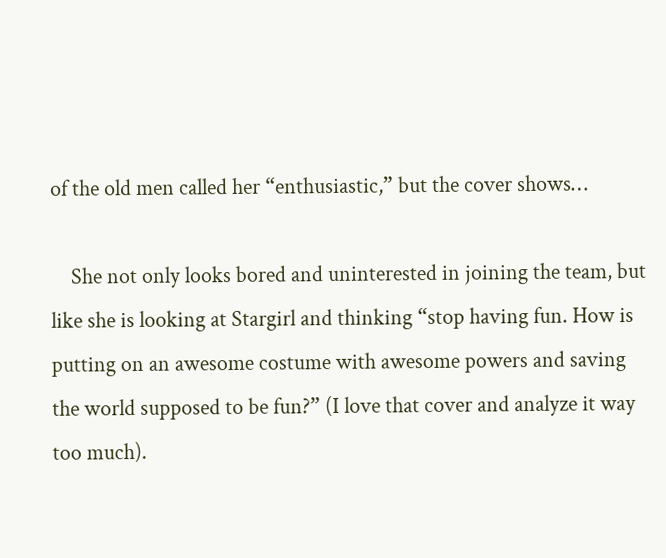of the old men called her “enthusiastic,” but the cover shows…

    She not only looks bored and uninterested in joining the team, but like she is looking at Stargirl and thinking “stop having fun. How is putting on an awesome costume with awesome powers and saving the world supposed to be fun?” (I love that cover and analyze it way too much).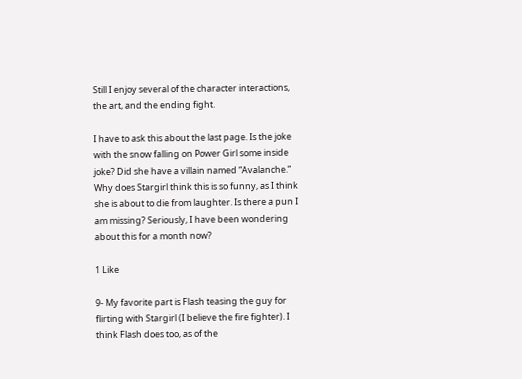Still I enjoy several of the character interactions, the art, and the ending fight.

I have to ask this about the last page. Is the joke with the snow falling on Power Girl some inside joke? Did she have a villain named “Avalanche.” Why does Stargirl think this is so funny, as I think she is about to die from laughter. Is there a pun I am missing? Seriously, I have been wondering about this for a month now?

1 Like

9- My favorite part is Flash teasing the guy for flirting with Stargirl (I believe the fire fighter). I think Flash does too, as of the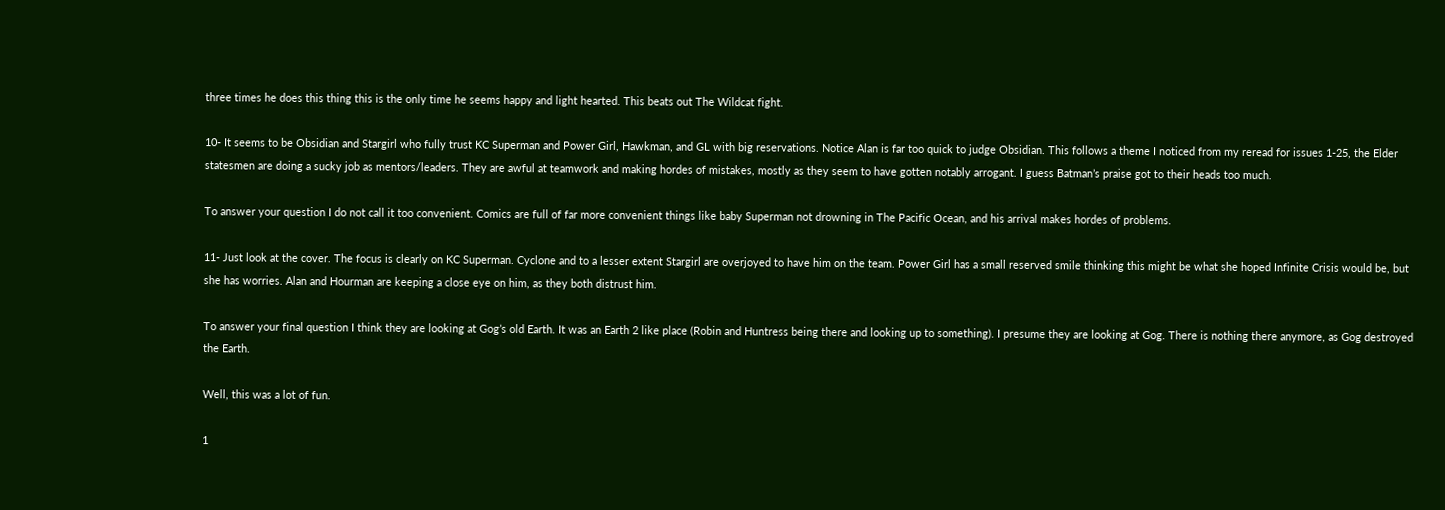three times he does this thing this is the only time he seems happy and light hearted. This beats out The Wildcat fight.

10- It seems to be Obsidian and Stargirl who fully trust KC Superman and Power Girl, Hawkman, and GL with big reservations. Notice Alan is far too quick to judge Obsidian. This follows a theme I noticed from my reread for issues 1-25, the Elder statesmen are doing a sucky job as mentors/leaders. They are awful at teamwork and making hordes of mistakes, mostly as they seem to have gotten notably arrogant. I guess Batman’s praise got to their heads too much.

To answer your question I do not call it too convenient. Comics are full of far more convenient things like baby Superman not drowning in The Pacific Ocean, and his arrival makes hordes of problems.

11- Just look at the cover. The focus is clearly on KC Superman. Cyclone and to a lesser extent Stargirl are overjoyed to have him on the team. Power Girl has a small reserved smile thinking this might be what she hoped Infinite Crisis would be, but she has worries. Alan and Hourman are keeping a close eye on him, as they both distrust him.

To answer your final question I think they are looking at Gog’s old Earth. It was an Earth 2 like place (Robin and Huntress being there and looking up to something). I presume they are looking at Gog. There is nothing there anymore, as Gog destroyed the Earth.

Well, this was a lot of fun.

1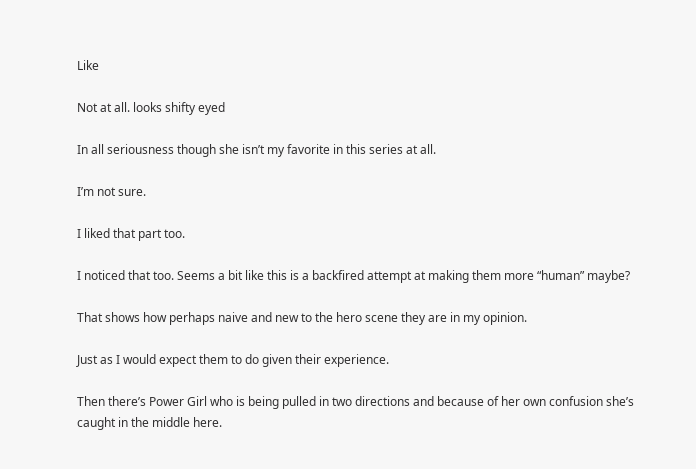Like

Not at all. looks shifty eyed

In all seriousness though she isn’t my favorite in this series at all.

I’m not sure.

I liked that part too.

I noticed that too. Seems a bit like this is a backfired attempt at making them more “human” maybe?

That shows how perhaps naive and new to the hero scene they are in my opinion.

Just as I would expect them to do given their experience.

Then there’s Power Girl who is being pulled in two directions and because of her own confusion she’s caught in the middle here.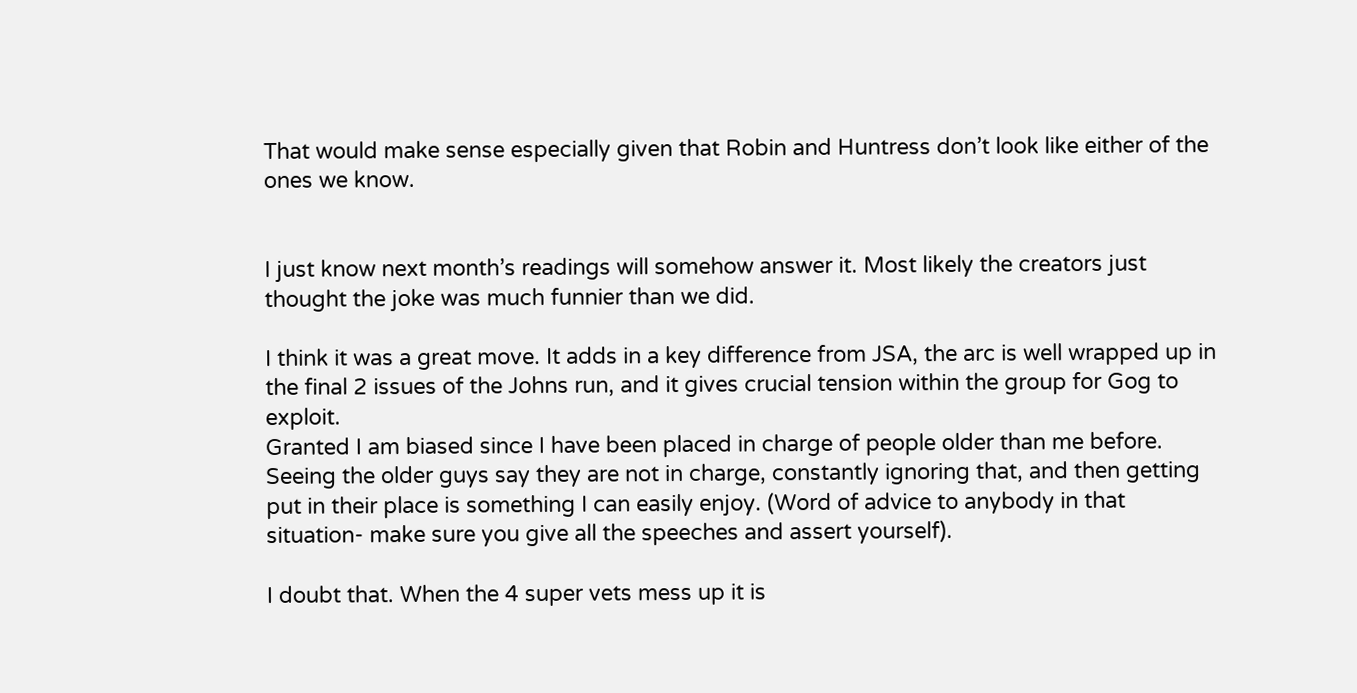That would make sense especially given that Robin and Huntress don’t look like either of the ones we know.


I just know next month’s readings will somehow answer it. Most likely the creators just thought the joke was much funnier than we did.

I think it was a great move. It adds in a key difference from JSA, the arc is well wrapped up in the final 2 issues of the Johns run, and it gives crucial tension within the group for Gog to exploit.
Granted I am biased since I have been placed in charge of people older than me before. Seeing the older guys say they are not in charge, constantly ignoring that, and then getting put in their place is something I can easily enjoy. (Word of advice to anybody in that situation- make sure you give all the speeches and assert yourself).

I doubt that. When the 4 super vets mess up it is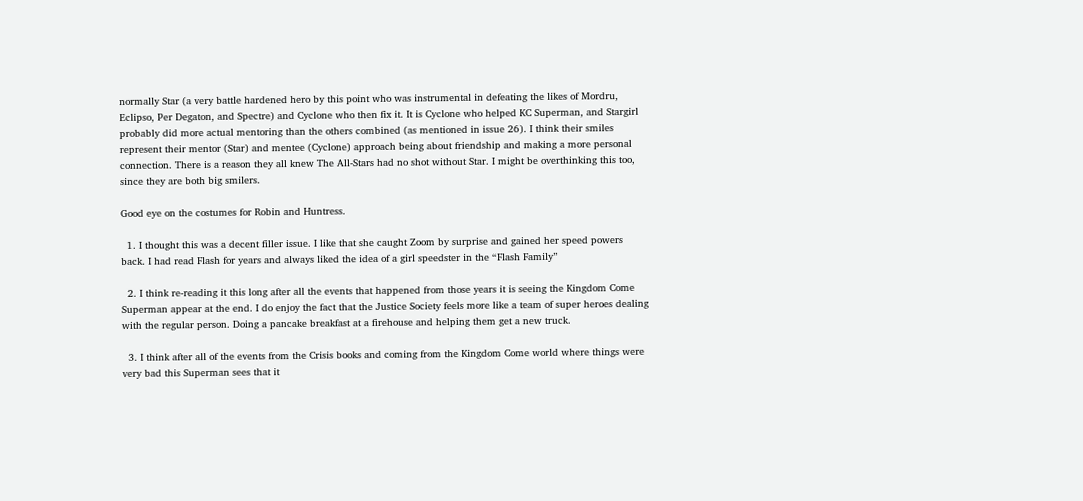normally Star (a very battle hardened hero by this point who was instrumental in defeating the likes of Mordru, Eclipso, Per Degaton, and Spectre) and Cyclone who then fix it. It is Cyclone who helped KC Superman, and Stargirl probably did more actual mentoring than the others combined (as mentioned in issue 26). I think their smiles represent their mentor (Star) and mentee (Cyclone) approach being about friendship and making a more personal connection. There is a reason they all knew The All-Stars had no shot without Star. I might be overthinking this too, since they are both big smilers.

Good eye on the costumes for Robin and Huntress.

  1. I thought this was a decent filler issue. I like that she caught Zoom by surprise and gained her speed powers back. I had read Flash for years and always liked the idea of a girl speedster in the “Flash Family”

  2. I think re-reading it this long after all the events that happened from those years it is seeing the Kingdom Come Superman appear at the end. I do enjoy the fact that the Justice Society feels more like a team of super heroes dealing with the regular person. Doing a pancake breakfast at a firehouse and helping them get a new truck.

  3. I think after all of the events from the Crisis books and coming from the Kingdom Come world where things were very bad this Superman sees that it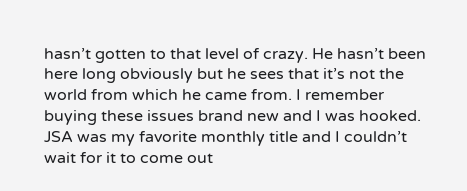hasn’t gotten to that level of crazy. He hasn’t been here long obviously but he sees that it’s not the world from which he came from. I remember buying these issues brand new and I was hooked. JSA was my favorite monthly title and I couldn’t wait for it to come out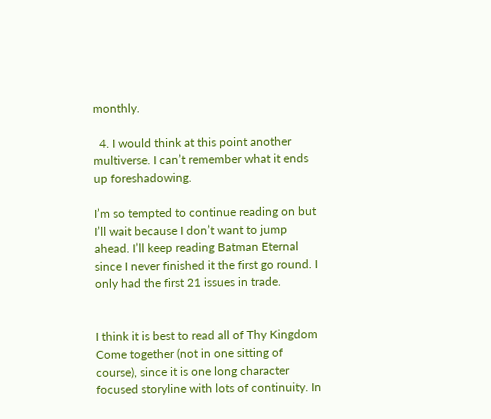monthly.

  4. I would think at this point another multiverse. I can’t remember what it ends up foreshadowing.

I’m so tempted to continue reading on but I’ll wait because I don’t want to jump ahead. I’ll keep reading Batman Eternal since I never finished it the first go round. I only had the first 21 issues in trade.


I think it is best to read all of Thy Kingdom Come together (not in one sitting of course), since it is one long character focused storyline with lots of continuity. In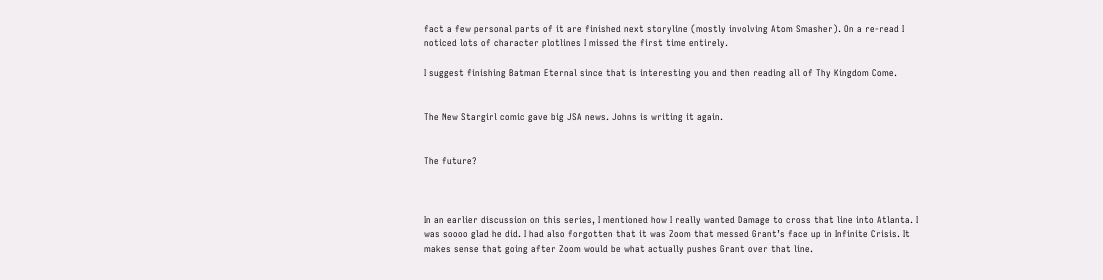fact a few personal parts of it are finished next storyline (mostly involving Atom Smasher). On a re-read I noticed lots of character plotlines I missed the first time entirely.

I suggest finishing Batman Eternal since that is interesting you and then reading all of Thy Kingdom Come.


The New Stargirl comic gave big JSA news. Johns is writing it again.


The future?



In an earlier discussion on this series, I mentioned how I really wanted Damage to cross that line into Atlanta. I was soooo glad he did. I had also forgotten that it was Zoom that messed Grant’s face up in Infinite Crisis. It makes sense that going after Zoom would be what actually pushes Grant over that line.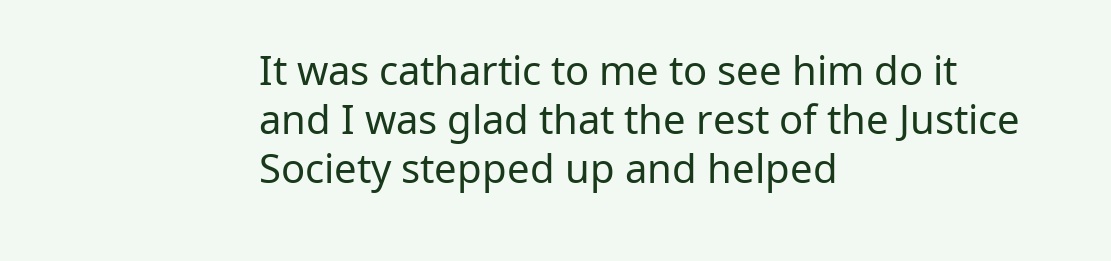It was cathartic to me to see him do it and I was glad that the rest of the Justice Society stepped up and helped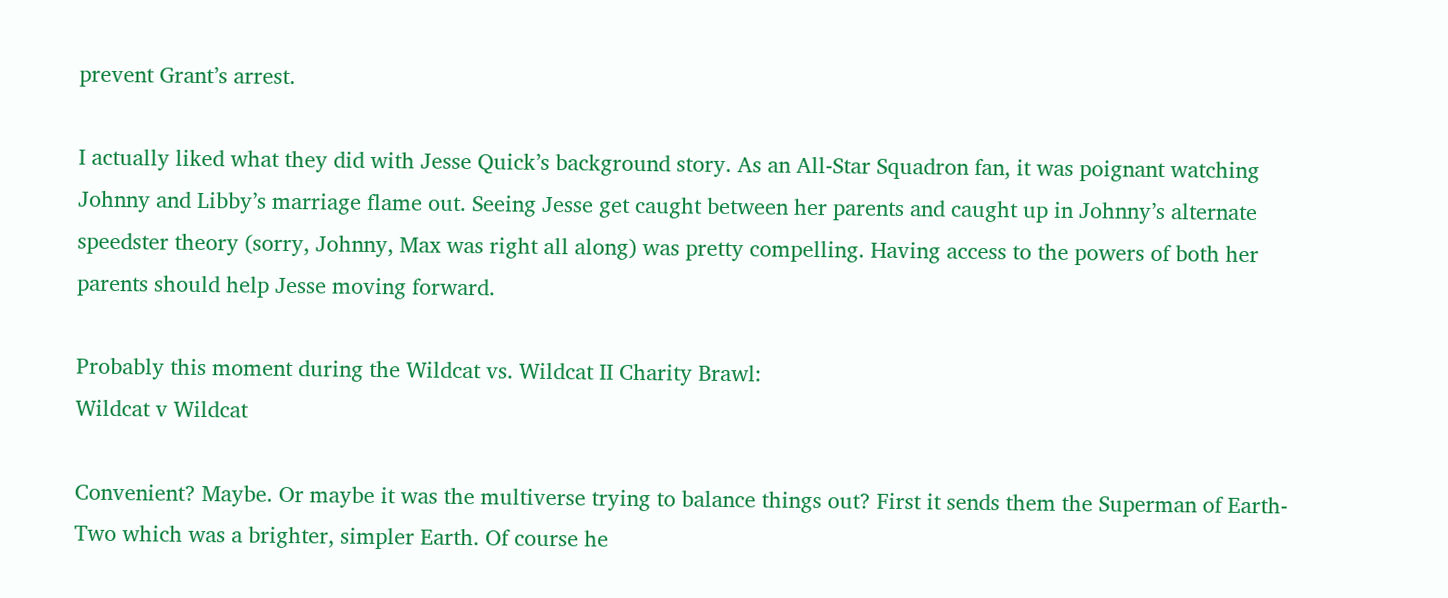prevent Grant’s arrest.

I actually liked what they did with Jesse Quick’s background story. As an All-Star Squadron fan, it was poignant watching Johnny and Libby’s marriage flame out. Seeing Jesse get caught between her parents and caught up in Johnny’s alternate speedster theory (sorry, Johnny, Max was right all along) was pretty compelling. Having access to the powers of both her parents should help Jesse moving forward.

Probably this moment during the Wildcat vs. Wildcat II Charity Brawl:
Wildcat v Wildcat

Convenient? Maybe. Or maybe it was the multiverse trying to balance things out? First it sends them the Superman of Earth-Two which was a brighter, simpler Earth. Of course he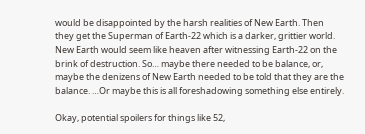would be disappointed by the harsh realities of New Earth. Then they get the Superman of Earth-22 which is a darker, grittier world. New Earth would seem like heaven after witnessing Earth-22 on the brink of destruction. So… maybe there needed to be balance, or, maybe the denizens of New Earth needed to be told that they are the balance. …Or maybe this is all foreshadowing something else entirely.

Okay, potential spoilers for things like 52,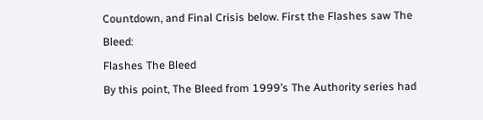Countdown, and Final Crisis below. First the Flashes saw The Bleed:
Flashes The Bleed
By this point, The Bleed from 1999’s The Authority series had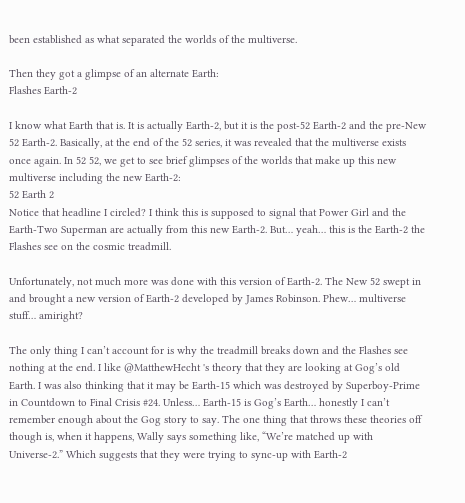been established as what separated the worlds of the multiverse.

Then they got a glimpse of an alternate Earth:
Flashes Earth-2

I know what Earth that is. It is actually Earth-2, but it is the post-52 Earth-2 and the pre-New 52 Earth-2. Basically, at the end of the 52 series, it was revealed that the multiverse exists once again. In 52 52, we get to see brief glimpses of the worlds that make up this new multiverse including the new Earth-2:
52 Earth 2
Notice that headline I circled? I think this is supposed to signal that Power Girl and the Earth-Two Superman are actually from this new Earth-2. But… yeah… this is the Earth-2 the Flashes see on the cosmic treadmill.

Unfortunately, not much more was done with this version of Earth-2. The New 52 swept in and brought a new version of Earth-2 developed by James Robinson. Phew… multiverse stuff… amiright?

The only thing I can’t account for is why the treadmill breaks down and the Flashes see nothing at the end. I like @MatthewHecht 's theory that they are looking at Gog’s old Earth. I was also thinking that it may be Earth-15 which was destroyed by Superboy-Prime in Countdown to Final Crisis #24. Unless… Earth-15 is Gog’s Earth… honestly I can’t remember enough about the Gog story to say. The one thing that throws these theories off though is, when it happens, Wally says something like, “We’re matched up with Universe-2.” Which suggests that they were trying to sync-up with Earth-2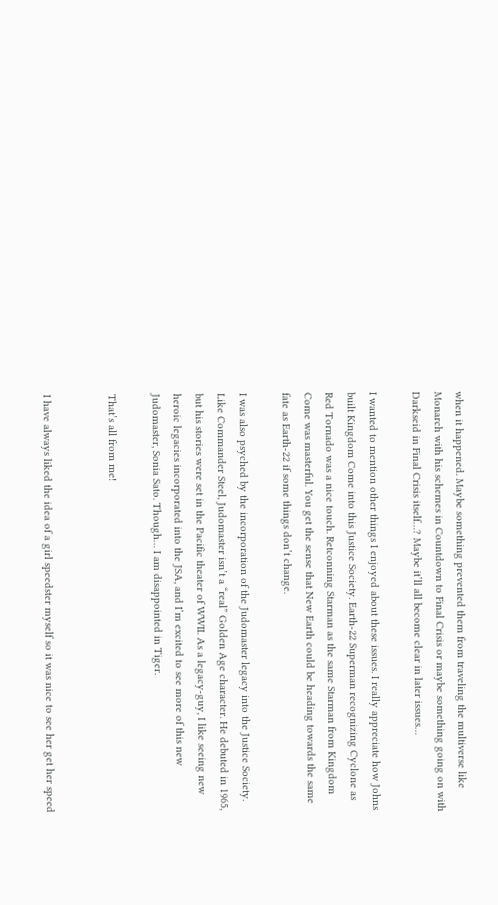when it happened. Maybe something prevented them from traveling the multiverse like Monarch with his schemes in Countdown to Final Crisis or maybe something going on with Darkseid in Final Crisis itself…? Maybe it’ll all become clear in later issues…

I wanted to mention other things I enjoyed about these issues. I really appreciate how Johns built Kingdom Come into this Justice Society. Earth-22 Superman recognizing Cyclone as Red Tornado was a nice touch. Retconning Starman as the same Starman from Kingdom Come was masterful. You get the sense that New Earth could be heading towards the same fate as Earth-22 if some things don’t change.

I was also psyched by the incorporation of the Judomaster legacy into the Justice Society. Like Commander Steel, Judomaster isn’t a “real” Golden Age character. He debuted in 1965, but his stories were set in the Pacific theater of WWII. As a legacy-guy, I like seeing new heroic legacies incorporated into the JSA, and I’m excited to see more of this new Judomaster, Sonia Sato. Though… I am disappointed in Tiger.

That’s all from me!


I have always liked the idea of a girl speedster myself so it was nice to see her get her speed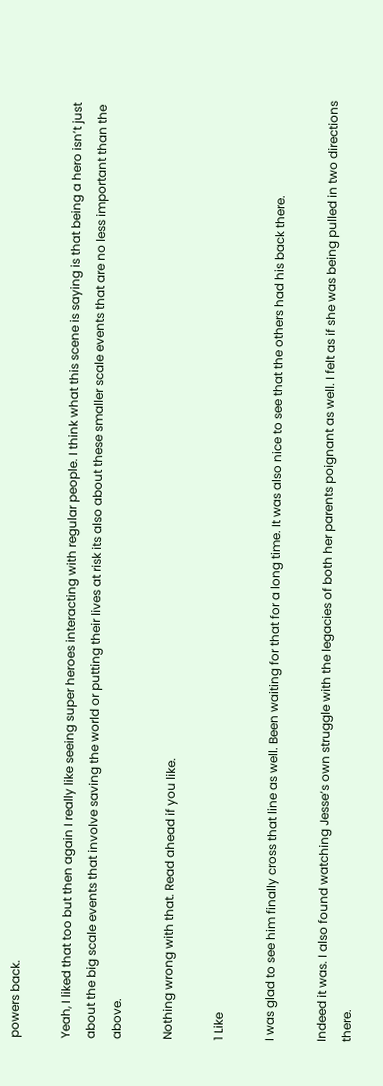powers back.

Yeah, I liked that too but then again I really like seeing super heroes interacting with regular people. I think what this scene is saying is that being a hero isn’t just about the big scale events that involve saving the world or putting their lives at risk its also about these smaller scale events that are no less important than the above.

Nothing wrong with that. Read ahead if you like.

1 Like

I was glad to see him finally cross that line as well. Been waiting for that for a long time. It was also nice to see that the others had his back there.

Indeed it was. I also found watching Jesse’s own struggle with the legacies of both her parents poignant as well. I felt as if she was being pulled in two directions there.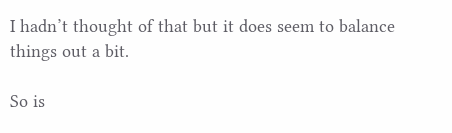I hadn’t thought of that but it does seem to balance things out a bit.

So is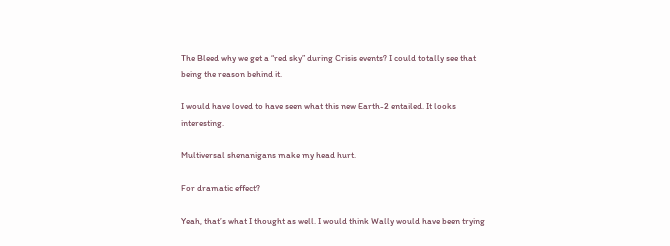The Bleed why we get a “red sky” during Crisis events? I could totally see that being the reason behind it.

I would have loved to have seen what this new Earth-2 entailed. It looks interesting.

Multiversal shenanigans make my head hurt.

For dramatic effect?

Yeah, that’s what I thought as well. I would think Wally would have been trying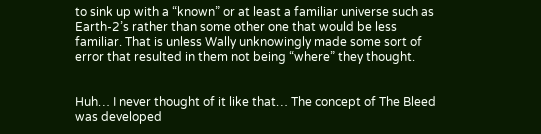to sink up with a “known” or at least a familiar universe such as Earth-2’s rather than some other one that would be less familiar. That is unless Wally unknowingly made some sort of error that resulted in them not being “where” they thought.


Huh… I never thought of it like that… The concept of The Bleed was developed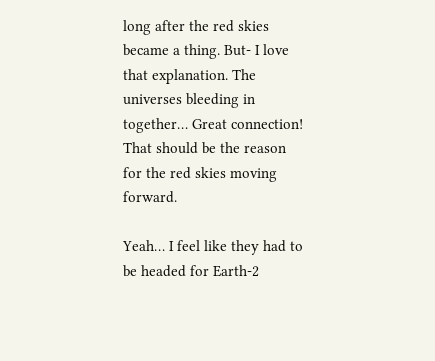long after the red skies became a thing. But- I love that explanation. The universes bleeding in together… Great connection! That should be the reason for the red skies moving forward.

Yeah… I feel like they had to be headed for Earth-2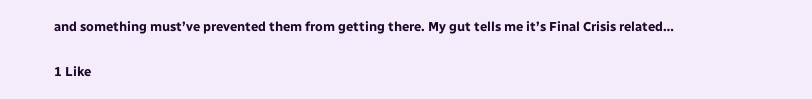and something must’ve prevented them from getting there. My gut tells me it’s Final Crisis related…

1 Like